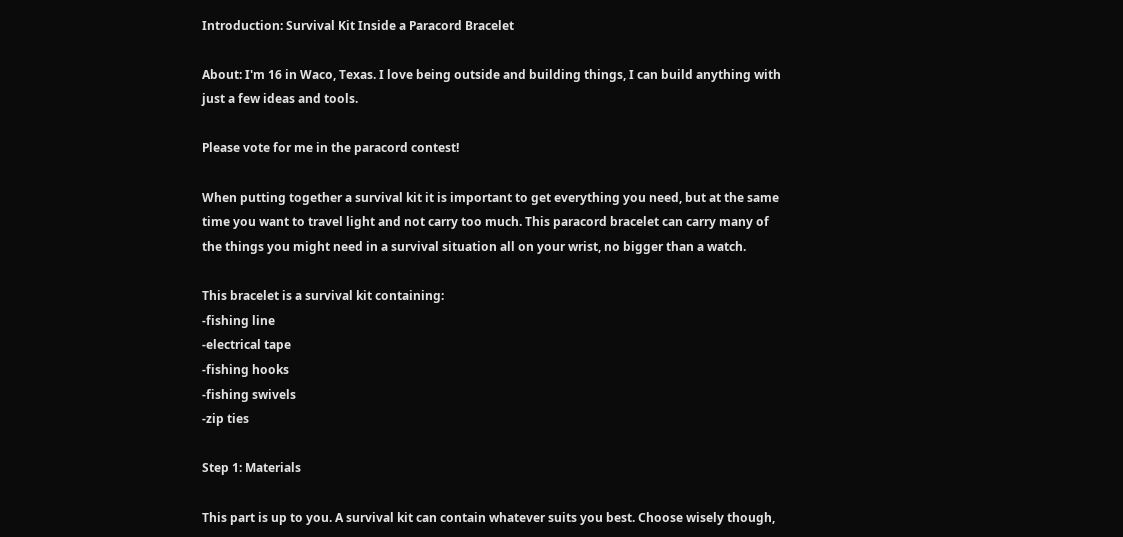Introduction: Survival Kit Inside a Paracord Bracelet

About: I'm 16 in Waco, Texas. I love being outside and building things, I can build anything with just a few ideas and tools.

Please vote for me in the paracord contest!

When putting together a survival kit it is important to get everything you need, but at the same time you want to travel light and not carry too much. This paracord bracelet can carry many of the things you might need in a survival situation all on your wrist, no bigger than a watch.

This bracelet is a survival kit containing:
-fishing line
-electrical tape
-fishing hooks
-fishing swivels
-zip ties

Step 1: Materials

This part is up to you. A survival kit can contain whatever suits you best. Choose wisely though,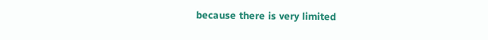because there is very limited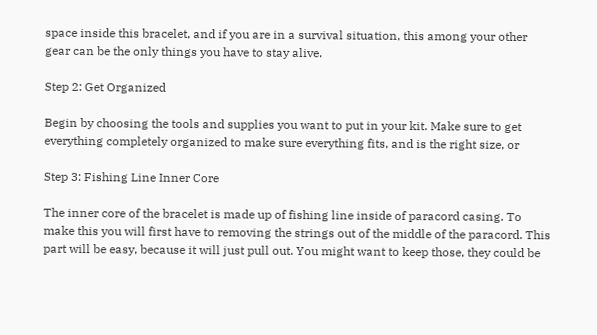space inside this bracelet, and if you are in a survival situation, this among your other gear can be the only things you have to stay alive.

Step 2: Get Organized

Begin by choosing the tools and supplies you want to put in your kit. Make sure to get everything completely organized to make sure everything fits, and is the right size, or

Step 3: Fishing Line Inner Core

The inner core of the bracelet is made up of fishing line inside of paracord casing. To make this you will first have to removing the strings out of the middle of the paracord. This part will be easy, because it will just pull out. You might want to keep those, they could be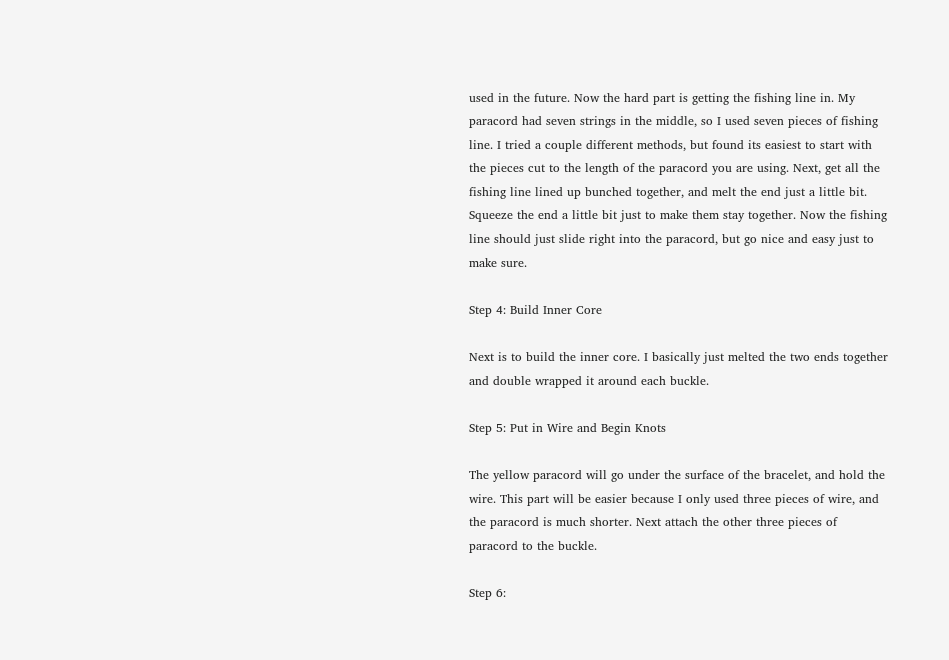used in the future. Now the hard part is getting the fishing line in. My paracord had seven strings in the middle, so I used seven pieces of fishing line. I tried a couple different methods, but found its easiest to start with the pieces cut to the length of the paracord you are using. Next, get all the fishing line lined up bunched together, and melt the end just a little bit. Squeeze the end a little bit just to make them stay together. Now the fishing line should just slide right into the paracord, but go nice and easy just to make sure.

Step 4: Build Inner Core

Next is to build the inner core. I basically just melted the two ends together and double wrapped it around each buckle.

Step 5: Put in Wire and Begin Knots

The yellow paracord will go under the surface of the bracelet, and hold the wire. This part will be easier because I only used three pieces of wire, and the paracord is much shorter. Next attach the other three pieces of paracord to the buckle.

Step 6: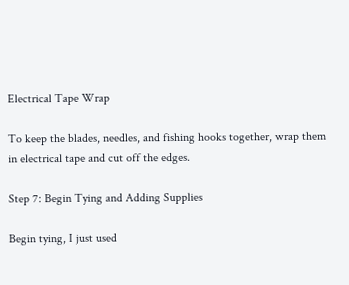Electrical Tape Wrap

To keep the blades, needles, and fishing hooks together, wrap them in electrical tape and cut off the edges.

Step 7: Begin Tying and Adding Supplies

Begin tying, I just used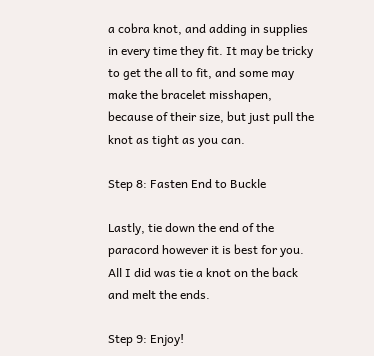a cobra knot, and adding in supplies in every time they fit. It may be tricky to get the all to fit, and some may make the bracelet misshapen, because of their size, but just pull the knot as tight as you can.

Step 8: Fasten End to Buckle

Lastly, tie down the end of the paracord however it is best for you. All I did was tie a knot on the back and melt the ends.

Step 9: Enjoy!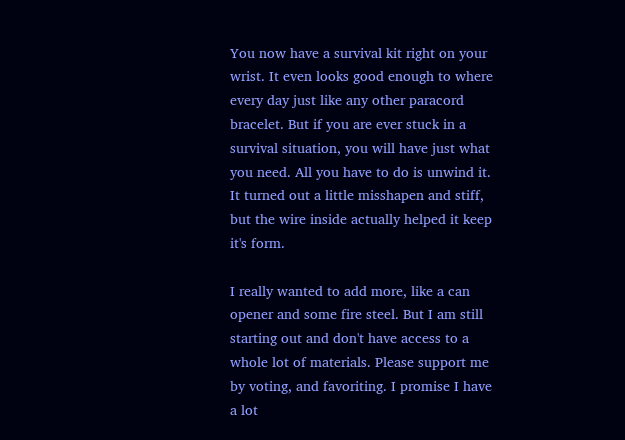You now have a survival kit right on your wrist. It even looks good enough to where every day just like any other paracord bracelet. But if you are ever stuck in a survival situation, you will have just what you need. All you have to do is unwind it. It turned out a little misshapen and stiff, but the wire inside actually helped it keep it's form.

I really wanted to add more, like a can opener and some fire steel. But I am still starting out and don't have access to a whole lot of materials. Please support me by voting, and favoriting. I promise I have a lot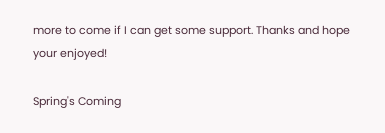more to come if I can get some support. Thanks and hope your enjoyed!

Spring's Coming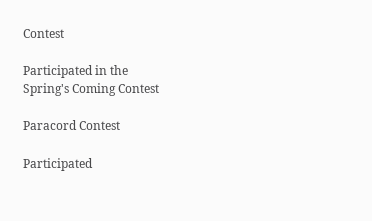Contest

Participated in the
Spring's Coming Contest

Paracord Contest

Participated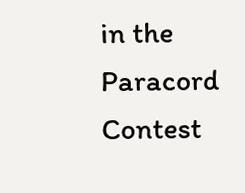in the
Paracord Contest